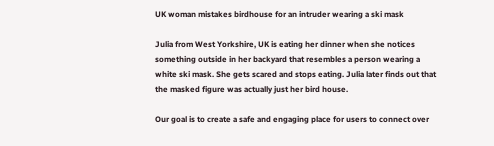UK woman mistakes birdhouse for an intruder wearing a ski mask

Julia from West Yorkshire, UK is eating her dinner when she notices something outside in her backyard that resembles a person wearing a white ski mask. She gets scared and stops eating. Julia later finds out that the masked figure was actually just her bird house.

Our goal is to create a safe and engaging place for users to connect over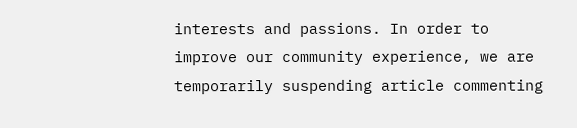interests and passions. In order to improve our community experience, we are temporarily suspending article commenting